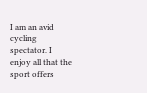I am an avid cycling spectator. I enjoy all that the sport offers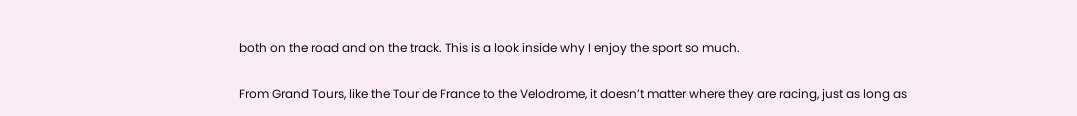both on the road and on the track. This is a look inside why I enjoy the sport so much.

From Grand Tours, like the Tour de France to the Velodrome, it doesn’t matter where they are racing, just as long as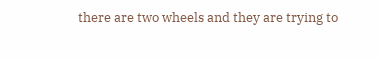there are two wheels and they are trying to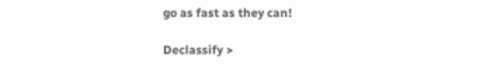go as fast as they can!

Declassify >